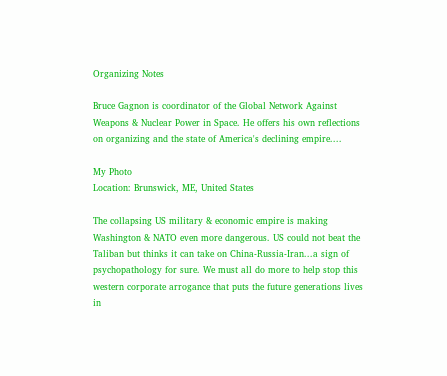Organizing Notes

Bruce Gagnon is coordinator of the Global Network Against Weapons & Nuclear Power in Space. He offers his own reflections on organizing and the state of America's declining empire....

My Photo
Location: Brunswick, ME, United States

The collapsing US military & economic empire is making Washington & NATO even more dangerous. US could not beat the Taliban but thinks it can take on China-Russia-Iran...a sign of psychopathology for sure. We must all do more to help stop this western corporate arrogance that puts the future generations lives in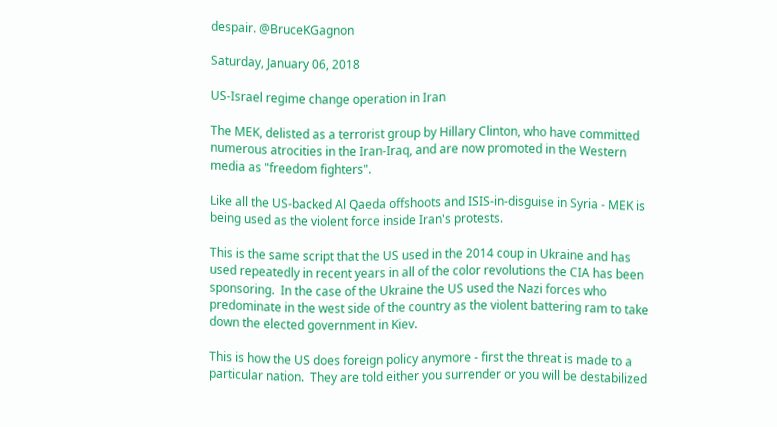despair. @BruceKGagnon

Saturday, January 06, 2018

US-Israel regime change operation in Iran

The MEK, delisted as a terrorist group by Hillary Clinton, who have committed numerous atrocities in the Iran-Iraq, and are now promoted in the Western media as "freedom fighters".

Like all the US-backed Al Qaeda offshoots and ISIS-in-disguise in Syria - MEK is being used as the violent force inside Iran's protests.

This is the same script that the US used in the 2014 coup in Ukraine and has used repeatedly in recent years in all of the color revolutions the CIA has been sponsoring.  In the case of the Ukraine the US used the Nazi forces who predominate in the west side of the country as the violent battering ram to take down the elected government in Kiev.

This is how the US does foreign policy anymore - first the threat is made to a particular nation.  They are told either you surrender or you will be destabilized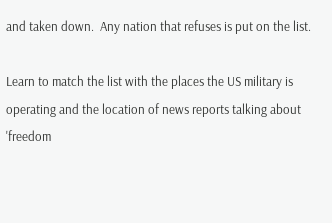and taken down.  Any nation that refuses is put on the list.

Learn to match the list with the places the US military is operating and the location of news reports talking about 'freedom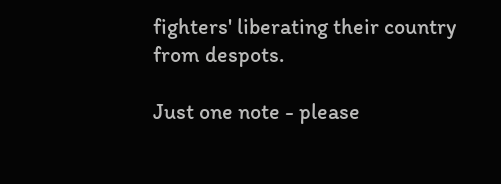fighters' liberating their country from despots.

Just one note - please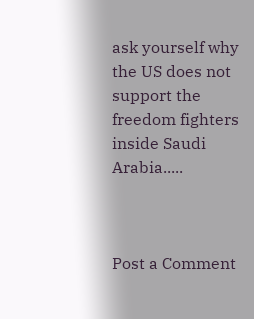ask yourself why the US does not support the freedom fighters inside Saudi Arabia.....



Post a Comment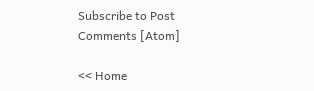Subscribe to Post Comments [Atom]

<< Home